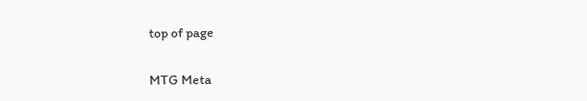top of page

MTG Meta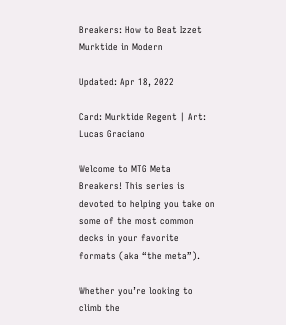Breakers: How to Beat Izzet Murktide in Modern

Updated: Apr 18, 2022

Card: Murktide Regent | Art: Lucas Graciano

Welcome to MTG Meta Breakers! This series is devoted to helping you take on some of the most common decks in your favorite formats (aka “the meta”).

Whether you’re looking to climb the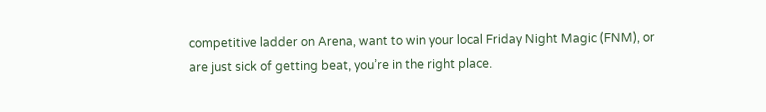competitive ladder on Arena, want to win your local Friday Night Magic (FNM), or are just sick of getting beat, you’re in the right place.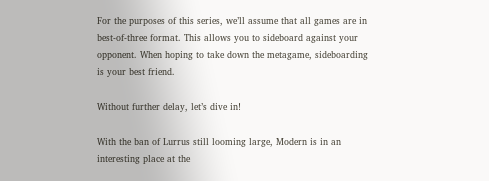For the purposes of this series, we’ll assume that all games are in best-of-three format. This allows you to sideboard against your opponent. When hoping to take down the metagame, sideboarding is your best friend.

Without further delay, let’s dive in!

With the ban of Lurrus still looming large, Modern is in an interesting place at the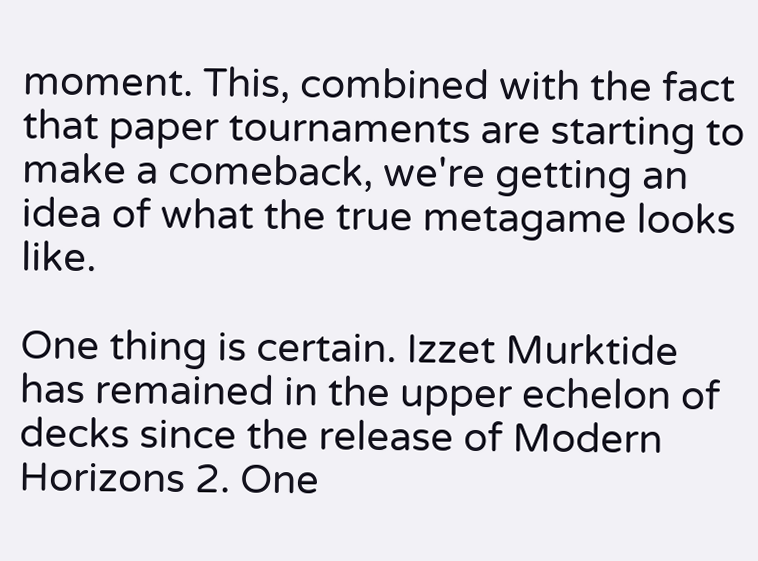moment. This, combined with the fact that paper tournaments are starting to make a comeback, we're getting an idea of what the true metagame looks like.

One thing is certain. Izzet Murktide has remained in the upper echelon of decks since the release of Modern Horizons 2. One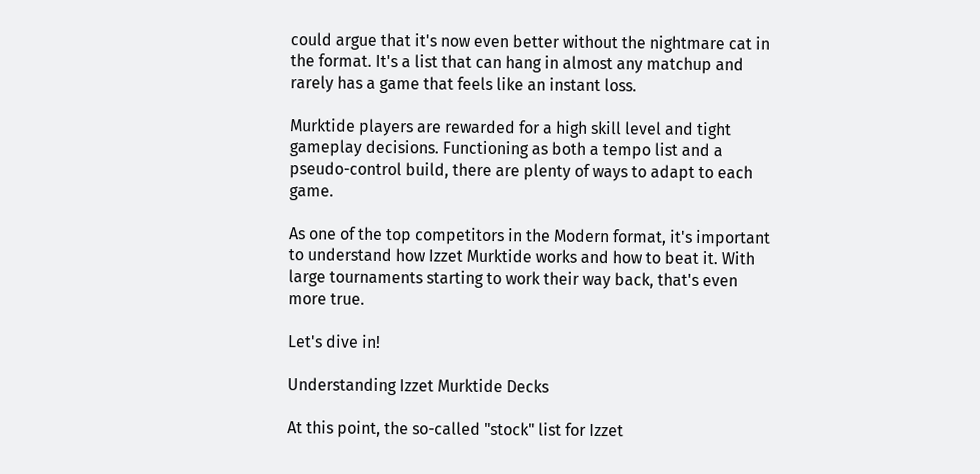could argue that it's now even better without the nightmare cat in the format. It's a list that can hang in almost any matchup and rarely has a game that feels like an instant loss.

Murktide players are rewarded for a high skill level and tight gameplay decisions. Functioning as both a tempo list and a pseudo-control build, there are plenty of ways to adapt to each game.

As one of the top competitors in the Modern format, it's important to understand how Izzet Murktide works and how to beat it. With large tournaments starting to work their way back, that's even more true.

Let's dive in!

Understanding Izzet Murktide Decks

At this point, the so-called "stock" list for Izzet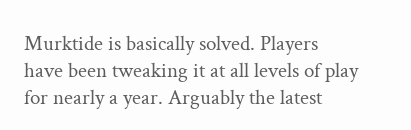Murktide is basically solved. Players have been tweaking it at all levels of play for nearly a year. Arguably the latest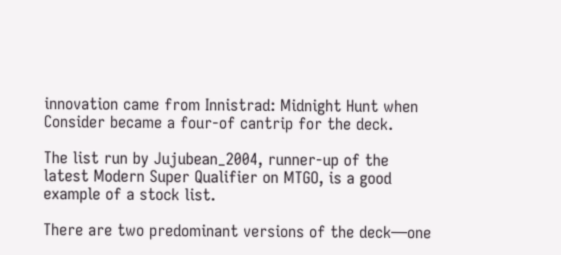innovation came from Innistrad: Midnight Hunt when Consider became a four-of cantrip for the deck.

The list run by Jujubean_2004, runner-up of the latest Modern Super Qualifier on MTGO, is a good example of a stock list.

There are two predominant versions of the deck—one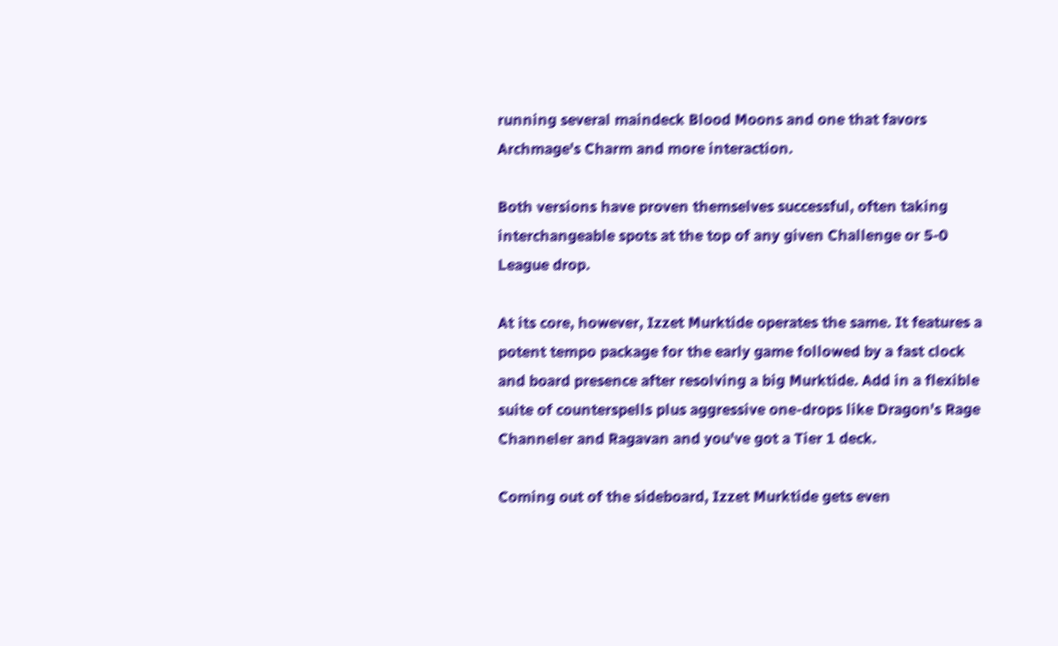running several maindeck Blood Moons and one that favors Archmage's Charm and more interaction.

Both versions have proven themselves successful, often taking interchangeable spots at the top of any given Challenge or 5-0 League drop.

At its core, however, Izzet Murktide operates the same. It features a potent tempo package for the early game followed by a fast clock and board presence after resolving a big Murktide. Add in a flexible suite of counterspells plus aggressive one-drops like Dragon's Rage Channeler and Ragavan and you've got a Tier 1 deck.

Coming out of the sideboard, Izzet Murktide gets even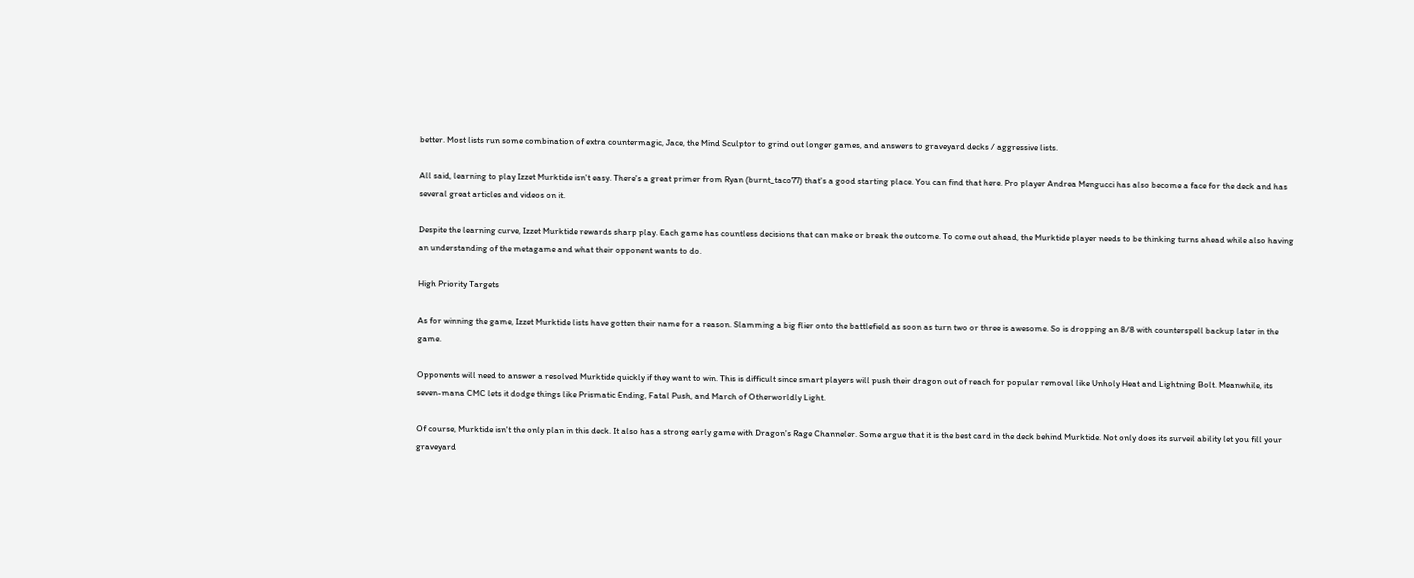better. Most lists run some combination of extra countermagic, Jace, the Mind Sculptor to grind out longer games, and answers to graveyard decks / aggressive lists.

All said, learning to play Izzet Murktide isn't easy. There's a great primer from Ryan (burnt_taco77) that's a good starting place. You can find that here. Pro player Andrea Mengucci has also become a face for the deck and has several great articles and videos on it.

Despite the learning curve, Izzet Murktide rewards sharp play. Each game has countless decisions that can make or break the outcome. To come out ahead, the Murktide player needs to be thinking turns ahead while also having an understanding of the metagame and what their opponent wants to do.

High Priority Targets

As for winning the game, Izzet Murktide lists have gotten their name for a reason. Slamming a big flier onto the battlefield as soon as turn two or three is awesome. So is dropping an 8/8 with counterspell backup later in the game.

Opponents will need to answer a resolved Murktide quickly if they want to win. This is difficult since smart players will push their dragon out of reach for popular removal like Unholy Heat and Lightning Bolt. Meanwhile, its seven-mana CMC lets it dodge things like Prismatic Ending, Fatal Push, and March of Otherworldly Light.

Of course, Murktide isn't the only plan in this deck. It also has a strong early game with Dragon's Rage Channeler. Some argue that it is the best card in the deck behind Murktide. Not only does its surveil ability let you fill your graveyard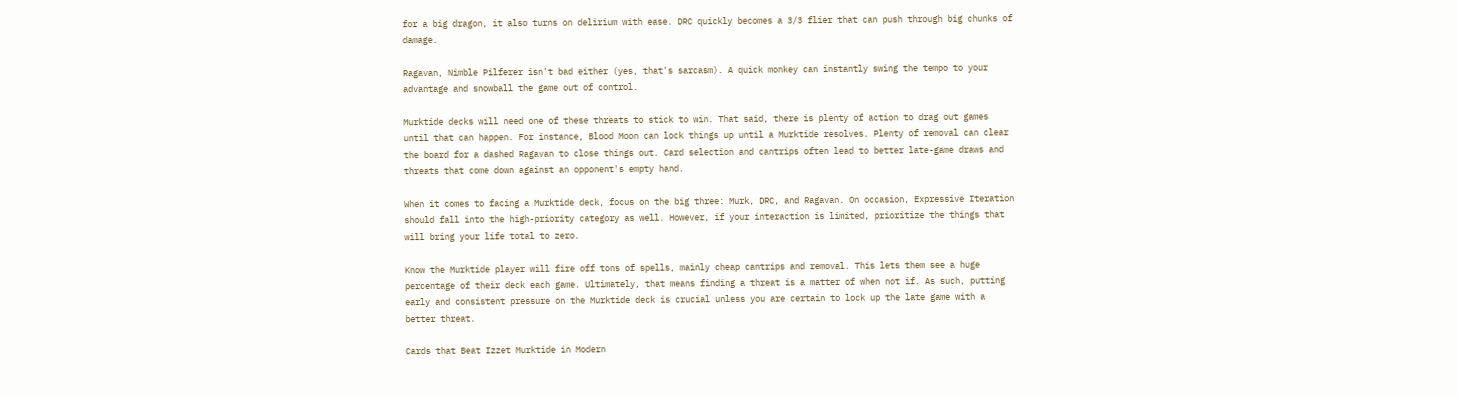for a big dragon, it also turns on delirium with ease. DRC quickly becomes a 3/3 flier that can push through big chunks of damage.

Ragavan, Nimble Pilferer isn't bad either (yes, that's sarcasm). A quick monkey can instantly swing the tempo to your advantage and snowball the game out of control.

Murktide decks will need one of these threats to stick to win. That said, there is plenty of action to drag out games until that can happen. For instance, Blood Moon can lock things up until a Murktide resolves. Plenty of removal can clear the board for a dashed Ragavan to close things out. Card selection and cantrips often lead to better late-game draws and threats that come down against an opponent's empty hand.

When it comes to facing a Murktide deck, focus on the big three: Murk, DRC, and Ragavan. On occasion, Expressive Iteration should fall into the high-priority category as well. However, if your interaction is limited, prioritize the things that will bring your life total to zero.

Know the Murktide player will fire off tons of spells, mainly cheap cantrips and removal. This lets them see a huge percentage of their deck each game. Ultimately, that means finding a threat is a matter of when not if. As such, putting early and consistent pressure on the Murktide deck is crucial unless you are certain to lock up the late game with a better threat.

Cards that Beat Izzet Murktide in Modern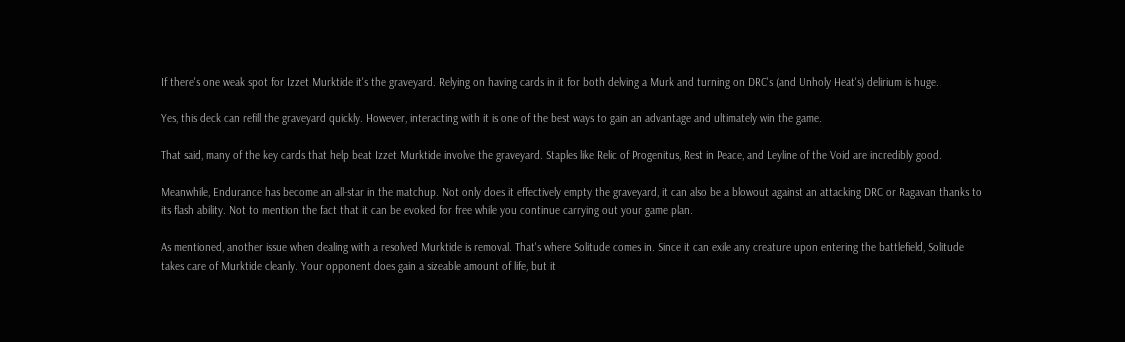If there's one weak spot for Izzet Murktide it's the graveyard. Relying on having cards in it for both delving a Murk and turning on DRC's (and Unholy Heat's) delirium is huge.

Yes, this deck can refill the graveyard quickly. However, interacting with it is one of the best ways to gain an advantage and ultimately win the game.

That said, many of the key cards that help beat Izzet Murktide involve the graveyard. Staples like Relic of Progenitus, Rest in Peace, and Leyline of the Void are incredibly good.

Meanwhile, Endurance has become an all-star in the matchup. Not only does it effectively empty the graveyard, it can also be a blowout against an attacking DRC or Ragavan thanks to its flash ability. Not to mention the fact that it can be evoked for free while you continue carrying out your game plan.

As mentioned, another issue when dealing with a resolved Murktide is removal. That's where Solitude comes in. Since it can exile any creature upon entering the battlefield, Solitude takes care of Murktide cleanly. Your opponent does gain a sizeable amount of life, but it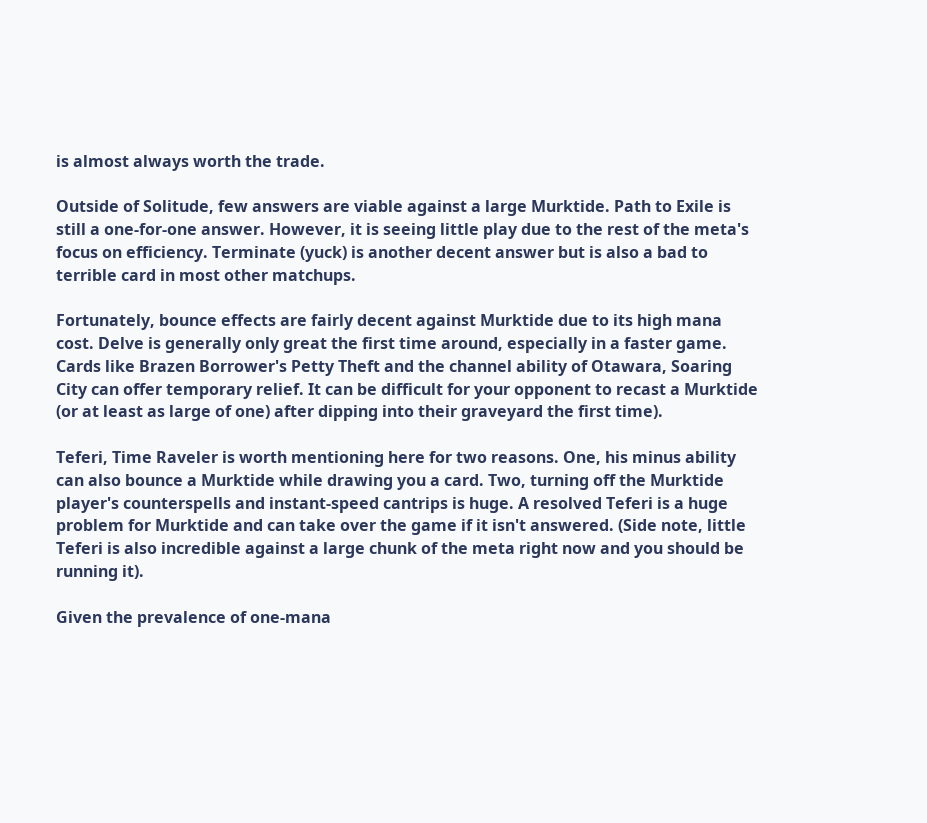is almost always worth the trade.

Outside of Solitude, few answers are viable against a large Murktide. Path to Exile is still a one-for-one answer. However, it is seeing little play due to the rest of the meta's focus on efficiency. Terminate (yuck) is another decent answer but is also a bad to terrible card in most other matchups.

Fortunately, bounce effects are fairly decent against Murktide due to its high mana cost. Delve is generally only great the first time around, especially in a faster game. Cards like Brazen Borrower's Petty Theft and the channel ability of Otawara, Soaring City can offer temporary relief. It can be difficult for your opponent to recast a Murktide (or at least as large of one) after dipping into their graveyard the first time).

Teferi, Time Raveler is worth mentioning here for two reasons. One, his minus ability can also bounce a Murktide while drawing you a card. Two, turning off the Murktide player's counterspells and instant-speed cantrips is huge. A resolved Teferi is a huge problem for Murktide and can take over the game if it isn't answered. (Side note, little Teferi is also incredible against a large chunk of the meta right now and you should be running it).

Given the prevalence of one-mana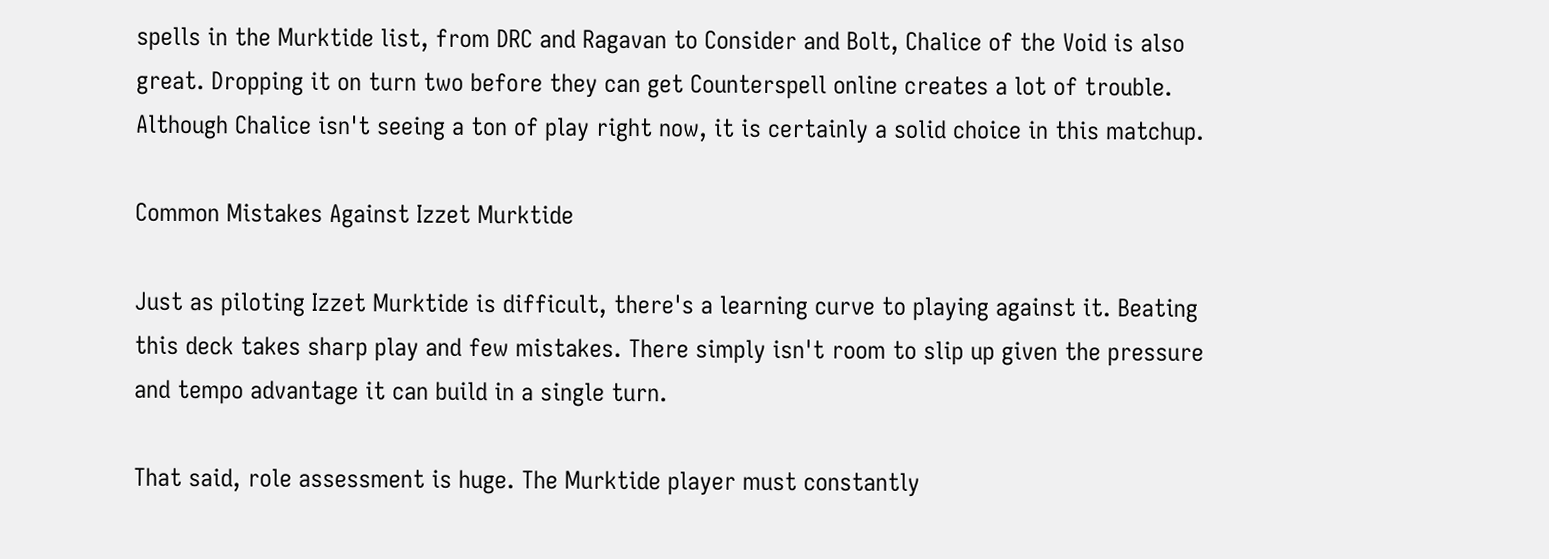spells in the Murktide list, from DRC and Ragavan to Consider and Bolt, Chalice of the Void is also great. Dropping it on turn two before they can get Counterspell online creates a lot of trouble. Although Chalice isn't seeing a ton of play right now, it is certainly a solid choice in this matchup.

Common Mistakes Against Izzet Murktide

Just as piloting Izzet Murktide is difficult, there's a learning curve to playing against it. Beating this deck takes sharp play and few mistakes. There simply isn't room to slip up given the pressure and tempo advantage it can build in a single turn.

That said, role assessment is huge. The Murktide player must constantly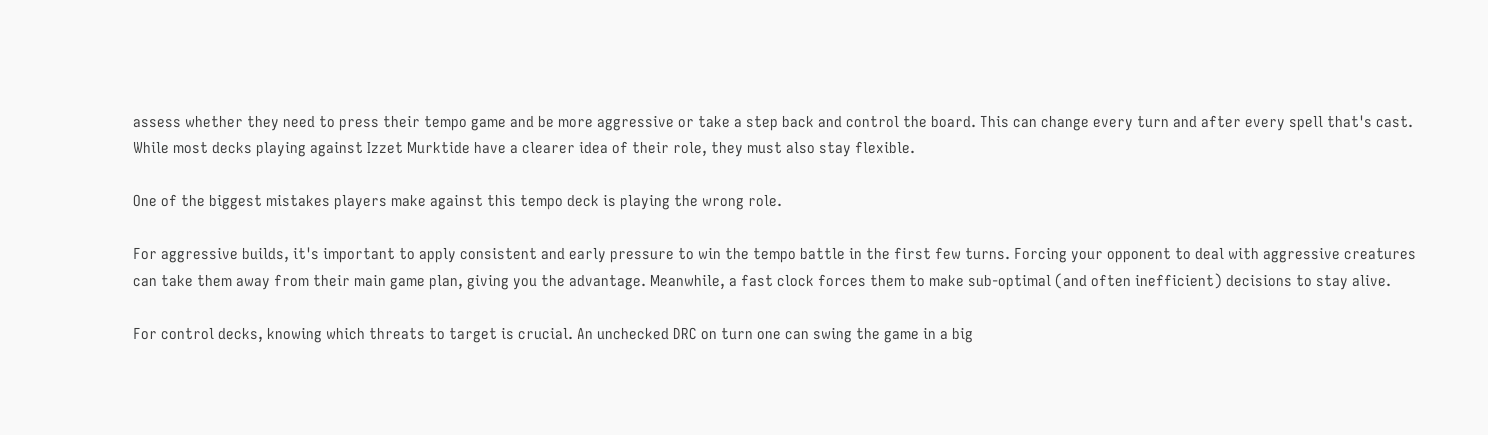assess whether they need to press their tempo game and be more aggressive or take a step back and control the board. This can change every turn and after every spell that's cast. While most decks playing against Izzet Murktide have a clearer idea of their role, they must also stay flexible.

One of the biggest mistakes players make against this tempo deck is playing the wrong role.

For aggressive builds, it's important to apply consistent and early pressure to win the tempo battle in the first few turns. Forcing your opponent to deal with aggressive creatures can take them away from their main game plan, giving you the advantage. Meanwhile, a fast clock forces them to make sub-optimal (and often inefficient) decisions to stay alive.

For control decks, knowing which threats to target is crucial. An unchecked DRC on turn one can swing the game in a big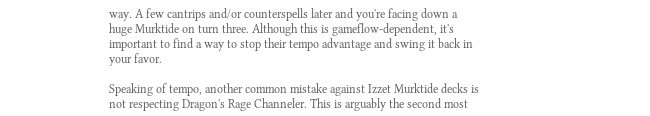way. A few cantrips and/or counterspells later and you're facing down a huge Murktide on turn three. Although this is gameflow-dependent, it's important to find a way to stop their tempo advantage and swing it back in your favor.

Speaking of tempo, another common mistake against Izzet Murktide decks is not respecting Dragon's Rage Channeler. This is arguably the second most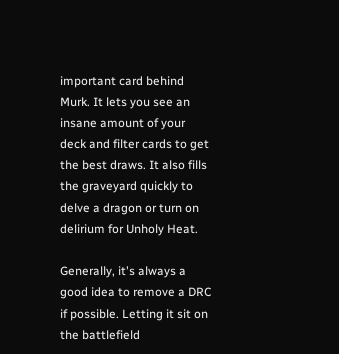important card behind Murk. It lets you see an insane amount of your deck and filter cards to get the best draws. It also fills the graveyard quickly to delve a dragon or turn on delirium for Unholy Heat.

Generally, it's always a good idea to remove a DRC if possible. Letting it sit on the battlefield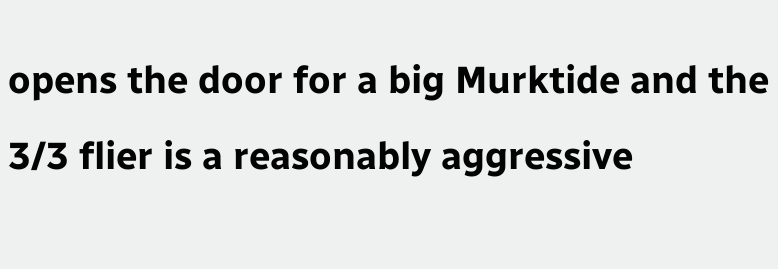opens the door for a big Murktide and the 3/3 flier is a reasonably aggressive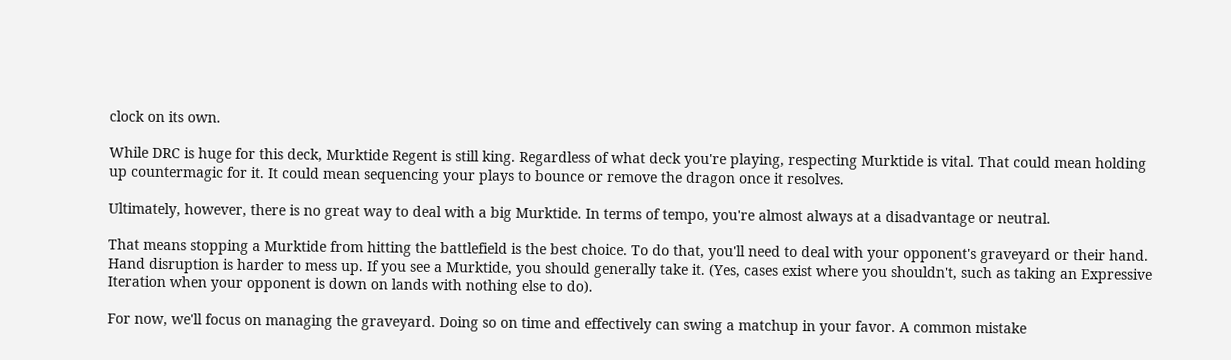clock on its own.

While DRC is huge for this deck, Murktide Regent is still king. Regardless of what deck you're playing, respecting Murktide is vital. That could mean holding up countermagic for it. It could mean sequencing your plays to bounce or remove the dragon once it resolves.

Ultimately, however, there is no great way to deal with a big Murktide. In terms of tempo, you're almost always at a disadvantage or neutral.

That means stopping a Murktide from hitting the battlefield is the best choice. To do that, you'll need to deal with your opponent's graveyard or their hand. Hand disruption is harder to mess up. If you see a Murktide, you should generally take it. (Yes, cases exist where you shouldn't, such as taking an Expressive Iteration when your opponent is down on lands with nothing else to do).

For now, we'll focus on managing the graveyard. Doing so on time and effectively can swing a matchup in your favor. A common mistake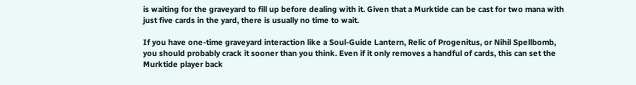is waiting for the graveyard to fill up before dealing with it. Given that a Murktide can be cast for two mana with just five cards in the yard, there is usually no time to wait.

If you have one-time graveyard interaction like a Soul-Guide Lantern, Relic of Progenitus, or Nihil Spellbomb, you should probably crack it sooner than you think. Even if it only removes a handful of cards, this can set the Murktide player back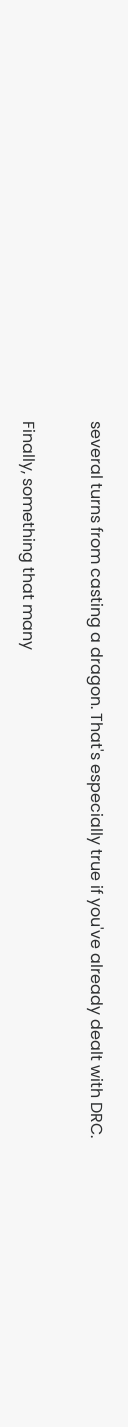several turns from casting a dragon. That's especially true if you've already dealt with DRC.

Finally, something that many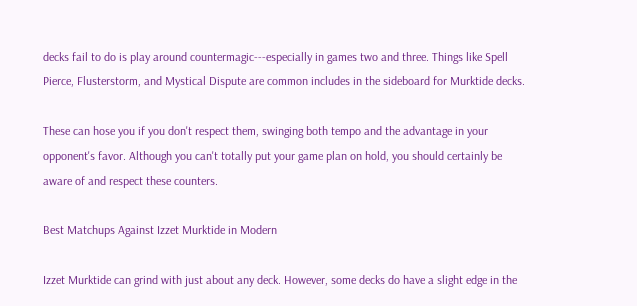decks fail to do is play around countermagic---especially in games two and three. Things like Spell Pierce, Flusterstorm, and Mystical Dispute are common includes in the sideboard for Murktide decks.

These can hose you if you don't respect them, swinging both tempo and the advantage in your opponent's favor. Although you can't totally put your game plan on hold, you should certainly be aware of and respect these counters.

Best Matchups Against Izzet Murktide in Modern

Izzet Murktide can grind with just about any deck. However, some decks do have a slight edge in the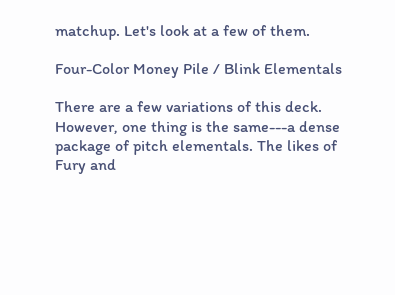matchup. Let's look at a few of them.

Four-Color Money Pile / Blink Elementals

There are a few variations of this deck. However, one thing is the same---a dense package of pitch elementals. The likes of Fury and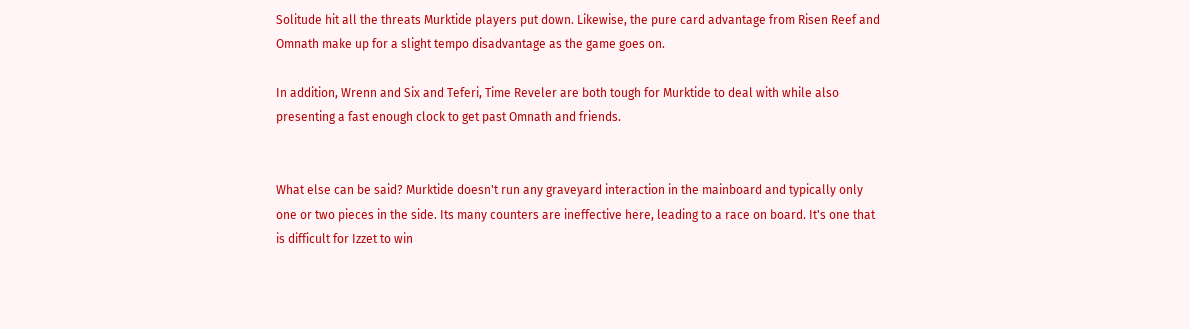Solitude hit all the threats Murktide players put down. Likewise, the pure card advantage from Risen Reef and Omnath make up for a slight tempo disadvantage as the game goes on.

In addition, Wrenn and Six and Teferi, Time Reveler are both tough for Murktide to deal with while also presenting a fast enough clock to get past Omnath and friends.


What else can be said? Murktide doesn't run any graveyard interaction in the mainboard and typically only one or two pieces in the side. Its many counters are ineffective here, leading to a race on board. It's one that is difficult for Izzet to win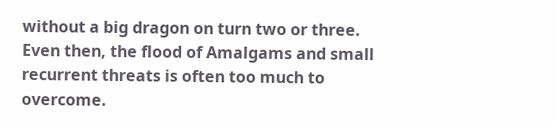without a big dragon on turn two or three. Even then, the flood of Amalgams and small recurrent threats is often too much to overcome.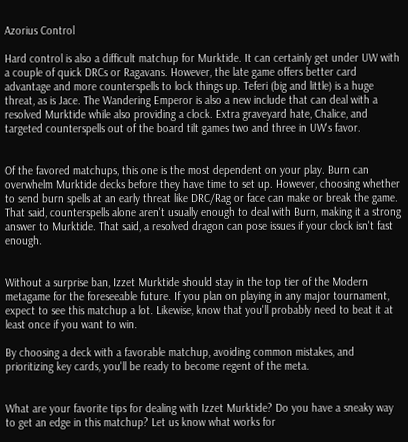Azorius Control

Hard control is also a difficult matchup for Murktide. It can certainly get under UW with a couple of quick DRCs or Ragavans. However, the late game offers better card advantage and more counterspells to lock things up. Teferi (big and little) is a huge threat, as is Jace. The Wandering Emperor is also a new include that can deal with a resolved Murktide while also providing a clock. Extra graveyard hate, Chalice, and targeted counterspells out of the board tilt games two and three in UW's favor.


Of the favored matchups, this one is the most dependent on your play. Burn can overwhelm Murktide decks before they have time to set up. However, choosing whether to send burn spells at an early threat like DRC/Rag or face can make or break the game. That said, counterspells alone aren't usually enough to deal with Burn, making it a strong answer to Murktide. That said, a resolved dragon can pose issues if your clock isn't fast enough.


Without a surprise ban, Izzet Murktide should stay in the top tier of the Modern metagame for the foreseeable future. If you plan on playing in any major tournament, expect to see this matchup a lot. Likewise, know that you'll probably need to beat it at least once if you want to win.

By choosing a deck with a favorable matchup, avoiding common mistakes, and prioritizing key cards, you'll be ready to become regent of the meta.


What are your favorite tips for dealing with Izzet Murktide? Do you have a sneaky way to get an edge in this matchup? Let us know what works for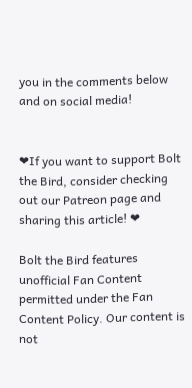you in the comments below and on social media!


❤If you want to support Bolt the Bird, consider checking out our Patreon page and sharing this article! ❤

Bolt the Bird features unofficial Fan Content permitted under the Fan Content Policy. Our content is not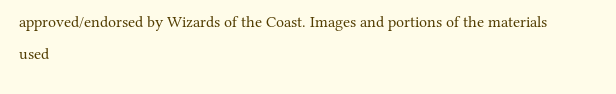approved/endorsed by Wizards of the Coast. Images and portions of the materials used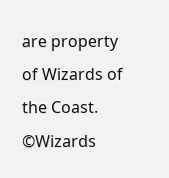are property of Wizards of the Coast. ©Wizards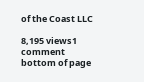of the Coast LLC

8,195 views1 comment
bottom of page